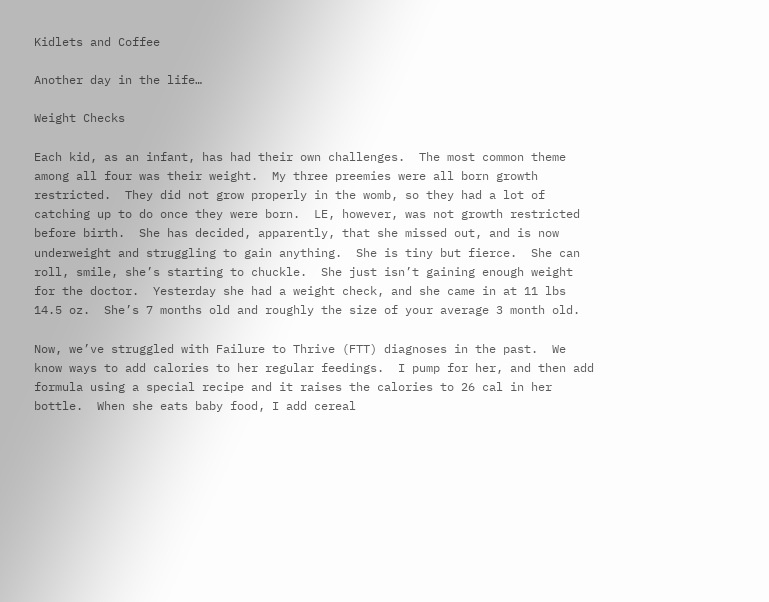Kidlets and Coffee

Another day in the life…

Weight Checks

Each kid, as an infant, has had their own challenges.  The most common theme among all four was their weight.  My three preemies were all born growth restricted.  They did not grow properly in the womb, so they had a lot of catching up to do once they were born.  LE, however, was not growth restricted before birth.  She has decided, apparently, that she missed out, and is now underweight and struggling to gain anything.  She is tiny but fierce.  She can roll, smile, she’s starting to chuckle.  She just isn’t gaining enough weight for the doctor.  Yesterday she had a weight check, and she came in at 11 lbs 14.5 oz.  She’s 7 months old and roughly the size of your average 3 month old.

Now, we’ve struggled with Failure to Thrive (FTT) diagnoses in the past.  We know ways to add calories to her regular feedings.  I pump for her, and then add formula using a special recipe and it raises the calories to 26 cal in her bottle.  When she eats baby food, I add cereal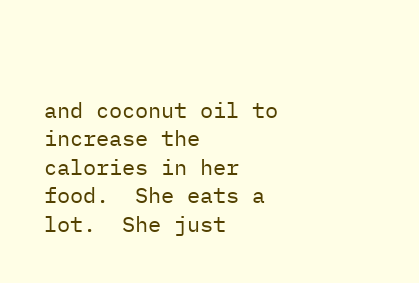and coconut oil to increase the calories in her food.  She eats a lot.  She just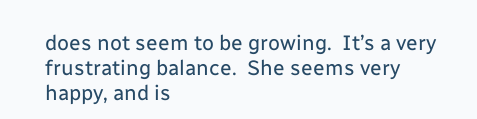does not seem to be growing.  It’s a very frustrating balance.  She seems very happy, and is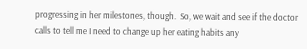progressing in her milestones, though.  So, we wait and see if the doctor calls to tell me I need to change up her eating habits any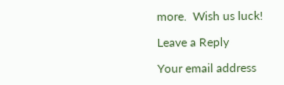more.  Wish us luck!

Leave a Reply

Your email address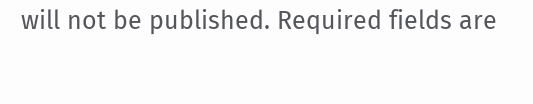will not be published. Required fields are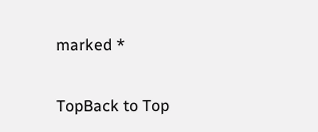marked *

TopBack to Top